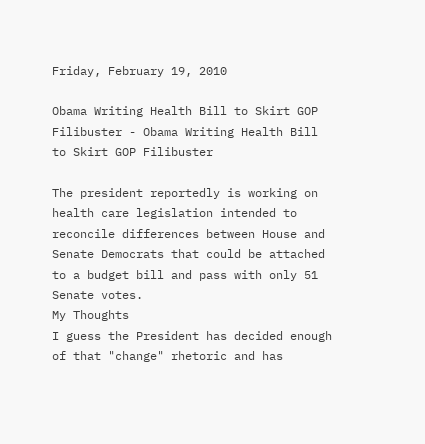Friday, February 19, 2010

Obama Writing Health Bill to Skirt GOP Filibuster - Obama Writing Health Bill to Skirt GOP Filibuster

The president reportedly is working on health care legislation intended to reconcile differences between House and Senate Democrats that could be attached to a budget bill and pass with only 51 Senate votes.
My Thoughts
I guess the President has decided enough of that "change" rhetoric and has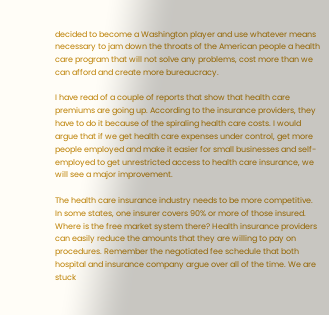decided to become a Washington player and use whatever means necessary to jam down the throats of the American people a health care program that will not solve any problems, cost more than we can afford and create more bureaucracy.

I have read of a couple of reports that show that health care premiums are going up. According to the insurance providers, they have to do it because of the spiraling health care costs. I would argue that if we get health care expenses under control, get more people employed and make it easier for small businesses and self-employed to get unrestricted access to health care insurance, we will see a major improvement.

The health care insurance industry needs to be more competitive. In some states, one insurer covers 90% or more of those insured. Where is the free market system there? Health insurance providers can easily reduce the amounts that they are willing to pay on procedures. Remember the negotiated fee schedule that both hospital and insurance company argue over all of the time. We are stuck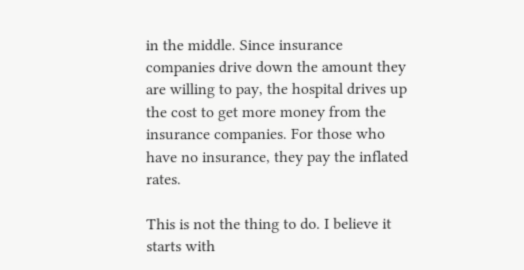in the middle. Since insurance companies drive down the amount they are willing to pay, the hospital drives up the cost to get more money from the insurance companies. For those who have no insurance, they pay the inflated rates.

This is not the thing to do. I believe it starts with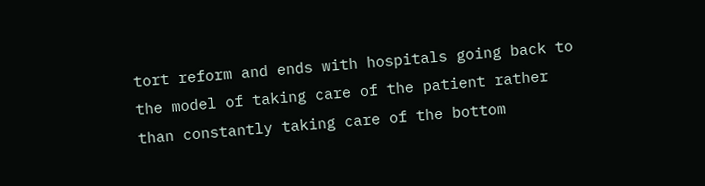tort reform and ends with hospitals going back to the model of taking care of the patient rather than constantly taking care of the bottom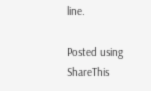line.

Posted using ShareThis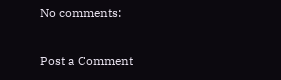No comments:

Post a Comment